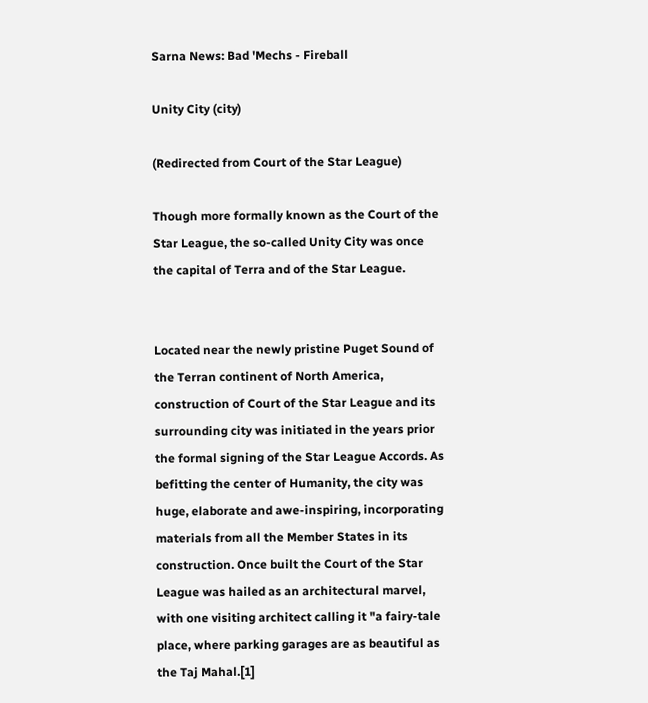Sarna News: Bad 'Mechs - Fireball

Unity City (city)

(Redirected from Court of the Star League)

Though more formally known as the Court of the Star League, the so-called Unity City was once the capital of Terra and of the Star League.


Located near the newly pristine Puget Sound of the Terran continent of North America, construction of Court of the Star League and its surrounding city was initiated in the years prior the formal signing of the Star League Accords. As befitting the center of Humanity, the city was huge, elaborate and awe-inspiring, incorporating materials from all the Member States in its construction. Once built the Court of the Star League was hailed as an architectural marvel, with one visiting architect calling it "a fairy-tale place, where parking garages are as beautiful as the Taj Mahal.[1]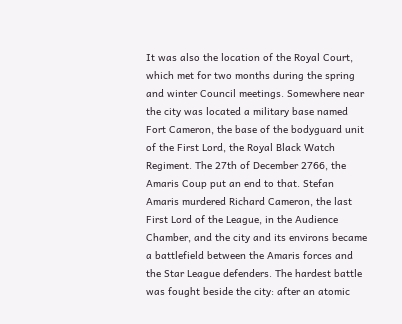It was also the location of the Royal Court, which met for two months during the spring and winter Council meetings. Somewhere near the city was located a military base named Fort Cameron, the base of the bodyguard unit of the First Lord, the Royal Black Watch Regiment. The 27th of December 2766, the Amaris Coup put an end to that. Stefan Amaris murdered Richard Cameron, the last First Lord of the League, in the Audience Chamber, and the city and its environs became a battlefield between the Amaris forces and the Star League defenders. The hardest battle was fought beside the city: after an atomic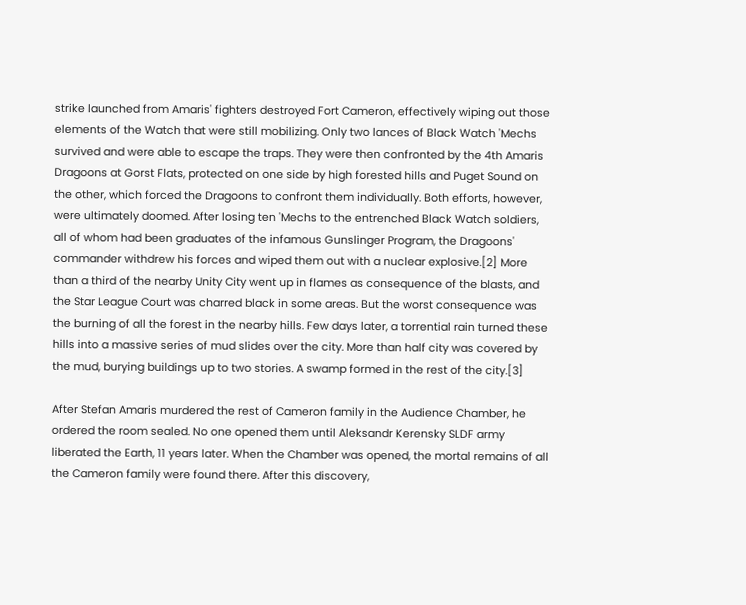strike launched from Amaris' fighters destroyed Fort Cameron, effectively wiping out those elements of the Watch that were still mobilizing. Only two lances of Black Watch 'Mechs survived and were able to escape the traps. They were then confronted by the 4th Amaris Dragoons at Gorst Flats, protected on one side by high forested hills and Puget Sound on the other, which forced the Dragoons to confront them individually. Both efforts, however, were ultimately doomed. After losing ten 'Mechs to the entrenched Black Watch soldiers, all of whom had been graduates of the infamous Gunslinger Program, the Dragoons' commander withdrew his forces and wiped them out with a nuclear explosive.[2] More than a third of the nearby Unity City went up in flames as consequence of the blasts, and the Star League Court was charred black in some areas. But the worst consequence was the burning of all the forest in the nearby hills. Few days later, a torrential rain turned these hills into a massive series of mud slides over the city. More than half city was covered by the mud, burying buildings up to two stories. A swamp formed in the rest of the city.[3]

After Stefan Amaris murdered the rest of Cameron family in the Audience Chamber, he ordered the room sealed. No one opened them until Aleksandr Kerensky SLDF army liberated the Earth, 11 years later. When the Chamber was opened, the mortal remains of all the Cameron family were found there. After this discovery,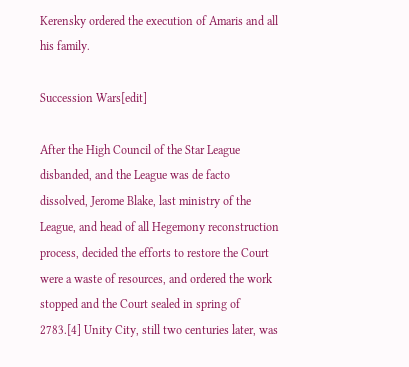Kerensky ordered the execution of Amaris and all his family.

Succession Wars[edit]

After the High Council of the Star League disbanded, and the League was de facto dissolved, Jerome Blake, last ministry of the League, and head of all Hegemony reconstruction process, decided the efforts to restore the Court were a waste of resources, and ordered the work stopped and the Court sealed in spring of 2783.[4] Unity City, still two centuries later, was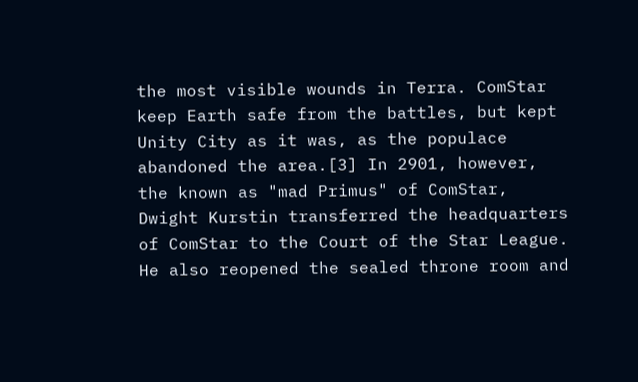the most visible wounds in Terra. ComStar keep Earth safe from the battles, but kept Unity City as it was, as the populace abandoned the area.[3] In 2901, however, the known as "mad Primus" of ComStar, Dwight Kurstin transferred the headquarters of ComStar to the Court of the Star League. He also reopened the sealed throne room and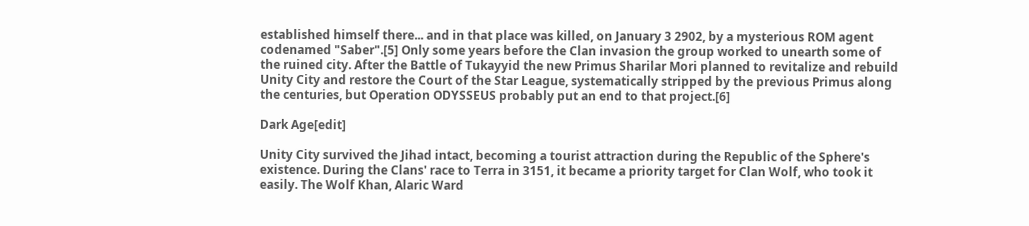established himself there... and in that place was killed, on January 3 2902, by a mysterious ROM agent codenamed "Saber".[5] Only some years before the Clan invasion the group worked to unearth some of the ruined city. After the Battle of Tukayyid the new Primus Sharilar Mori planned to revitalize and rebuild Unity City and restore the Court of the Star League, systematically stripped by the previous Primus along the centuries, but Operation ODYSSEUS probably put an end to that project.[6]

Dark Age[edit]

Unity City survived the Jihad intact, becoming a tourist attraction during the Republic of the Sphere's existence. During the Clans' race to Terra in 3151, it became a priority target for Clan Wolf, who took it easily. The Wolf Khan, Alaric Ward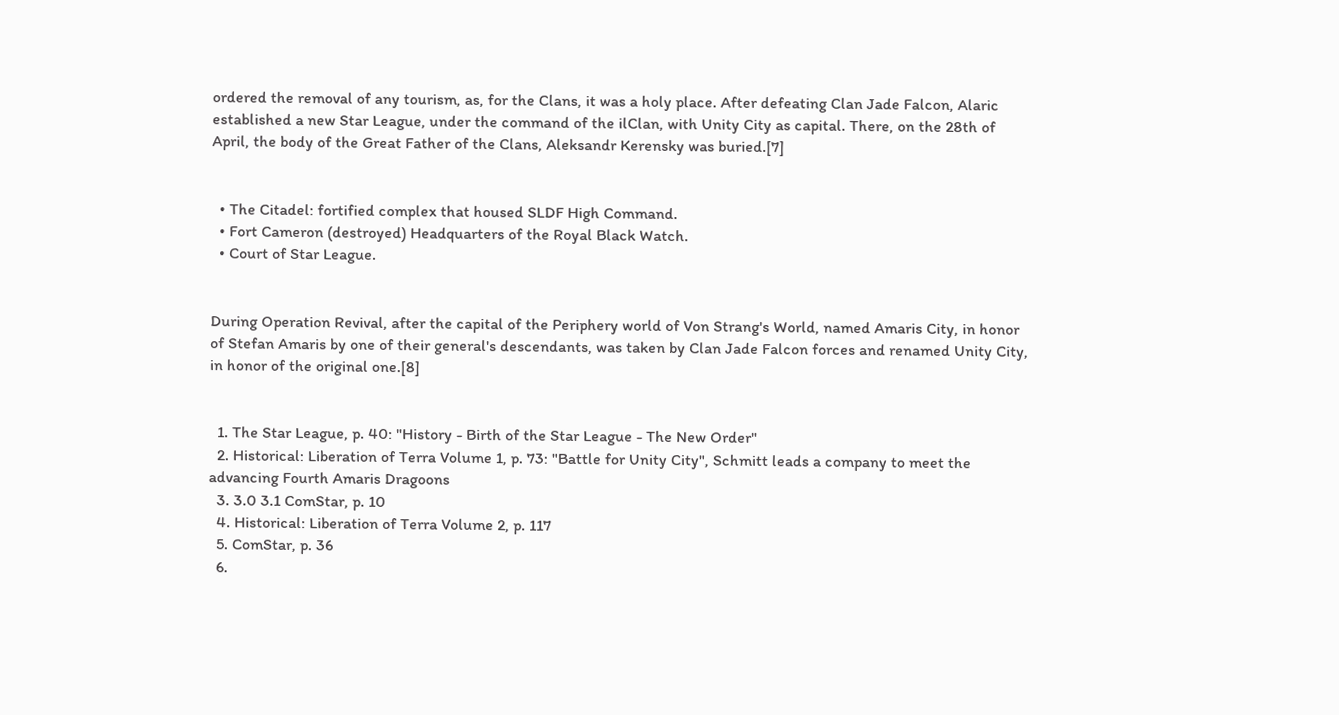ordered the removal of any tourism, as, for the Clans, it was a holy place. After defeating Clan Jade Falcon, Alaric established a new Star League, under the command of the ilClan, with Unity City as capital. There, on the 28th of April, the body of the Great Father of the Clans, Aleksandr Kerensky was buried.[7]


  • The Citadel: fortified complex that housed SLDF High Command.
  • Fort Cameron (destroyed) Headquarters of the Royal Black Watch.
  • Court of Star League.


During Operation Revival, after the capital of the Periphery world of Von Strang's World, named Amaris City, in honor of Stefan Amaris by one of their general's descendants, was taken by Clan Jade Falcon forces and renamed Unity City, in honor of the original one.[8]


  1. The Star League, p. 40: "History - Birth of the Star League - The New Order"
  2. Historical: Liberation of Terra Volume 1, p. 73: "Battle for Unity City", Schmitt leads a company to meet the advancing Fourth Amaris Dragoons
  3. 3.0 3.1 ComStar, p. 10
  4. Historical: Liberation of Terra Volume 2, p. 117
  5. ComStar, p. 36
  6.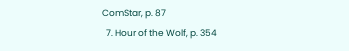ComStar, p. 87
  7. Hour of the Wolf, p. 354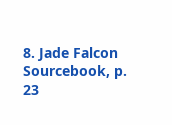8. Jade Falcon Sourcebook, p. 23